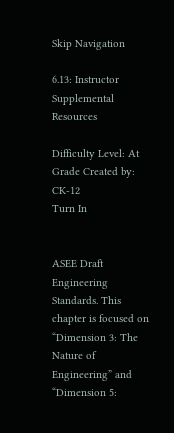Skip Navigation

6.13: Instructor Supplemental Resources

Difficulty Level: At Grade Created by: CK-12
Turn In


ASEE Draft Engineering Standards. This chapter is focused on “Dimension 3: The Nature of Engineering” and “Dimension 5: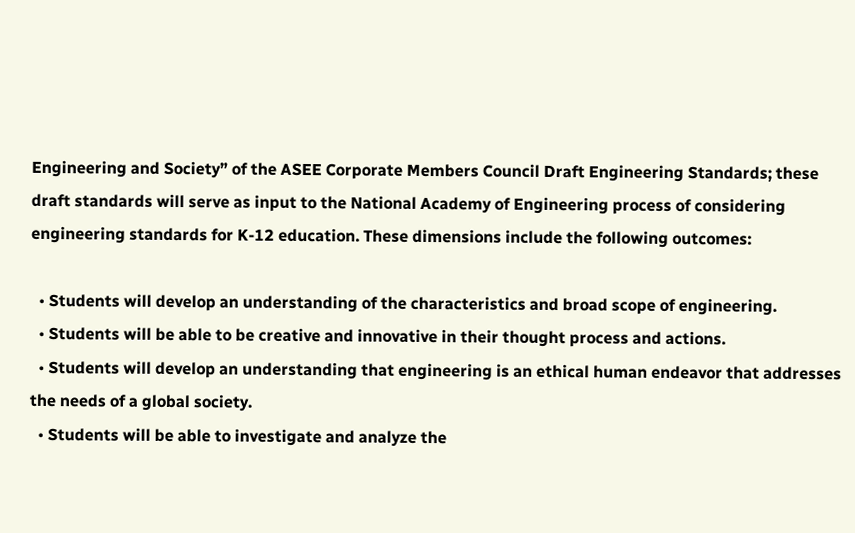Engineering and Society” of the ASEE Corporate Members Council Draft Engineering Standards; these draft standards will serve as input to the National Academy of Engineering process of considering engineering standards for K-12 education. These dimensions include the following outcomes:

  • Students will develop an understanding of the characteristics and broad scope of engineering.
  • Students will be able to be creative and innovative in their thought process and actions.
  • Students will develop an understanding that engineering is an ethical human endeavor that addresses the needs of a global society.
  • Students will be able to investigate and analyze the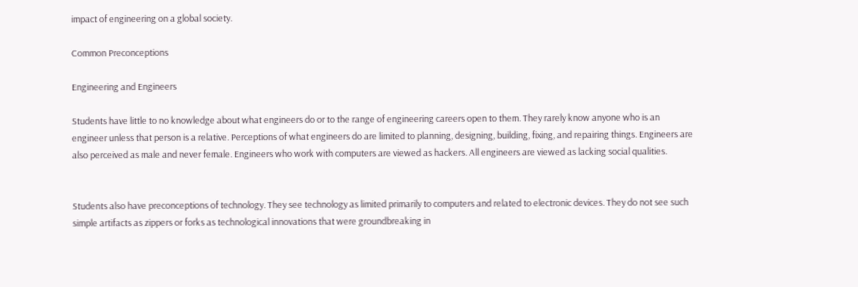impact of engineering on a global society.

Common Preconceptions

Engineering and Engineers

Students have little to no knowledge about what engineers do or to the range of engineering careers open to them. They rarely know anyone who is an engineer unless that person is a relative. Perceptions of what engineers do are limited to planning, designing, building, fixing, and repairing things. Engineers are also perceived as male and never female. Engineers who work with computers are viewed as hackers. All engineers are viewed as lacking social qualities.


Students also have preconceptions of technology. They see technology as limited primarily to computers and related to electronic devices. They do not see such simple artifacts as zippers or forks as technological innovations that were groundbreaking in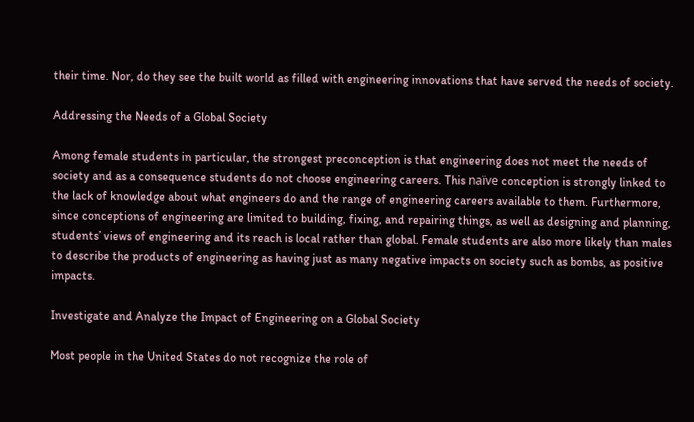their time. Nor, do they see the built world as filled with engineering innovations that have served the needs of society.

Addressing the Needs of a Global Society

Among female students in particular, the strongest preconception is that engineering does not meet the needs of society and as a consequence students do not choose engineering careers. This naïve conception is strongly linked to the lack of knowledge about what engineers do and the range of engineering careers available to them. Furthermore, since conceptions of engineering are limited to building, fixing, and repairing things, as well as designing and planning, students’ views of engineering and its reach is local rather than global. Female students are also more likely than males to describe the products of engineering as having just as many negative impacts on society such as bombs, as positive impacts.

Investigate and Analyze the Impact of Engineering on a Global Society

Most people in the United States do not recognize the role of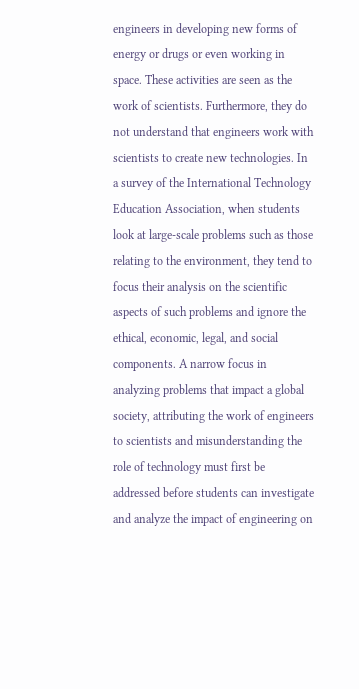engineers in developing new forms of energy or drugs or even working in space. These activities are seen as the work of scientists. Furthermore, they do not understand that engineers work with scientists to create new technologies. In a survey of the International Technology Education Association, when students look at large-scale problems such as those relating to the environment, they tend to focus their analysis on the scientific aspects of such problems and ignore the ethical, economic, legal, and social components. A narrow focus in analyzing problems that impact a global society, attributing the work of engineers to scientists and misunderstanding the role of technology must first be addressed before students can investigate and analyze the impact of engineering on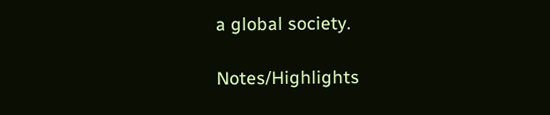a global society.

Notes/Highlights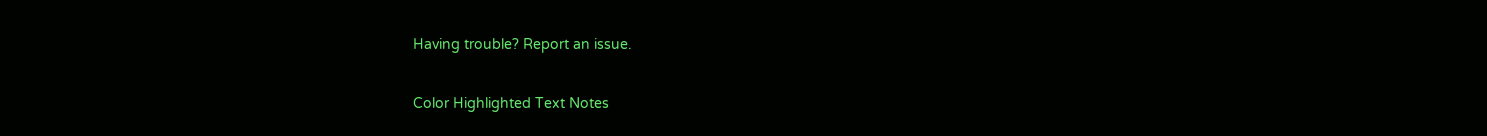Having trouble? Report an issue.

Color Highlighted Text Notes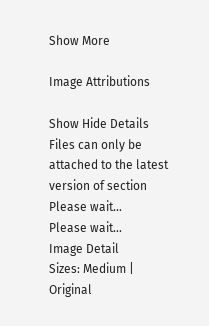Show More

Image Attributions

Show Hide Details
Files can only be attached to the latest version of section
Please wait...
Please wait...
Image Detail
Sizes: Medium | Original